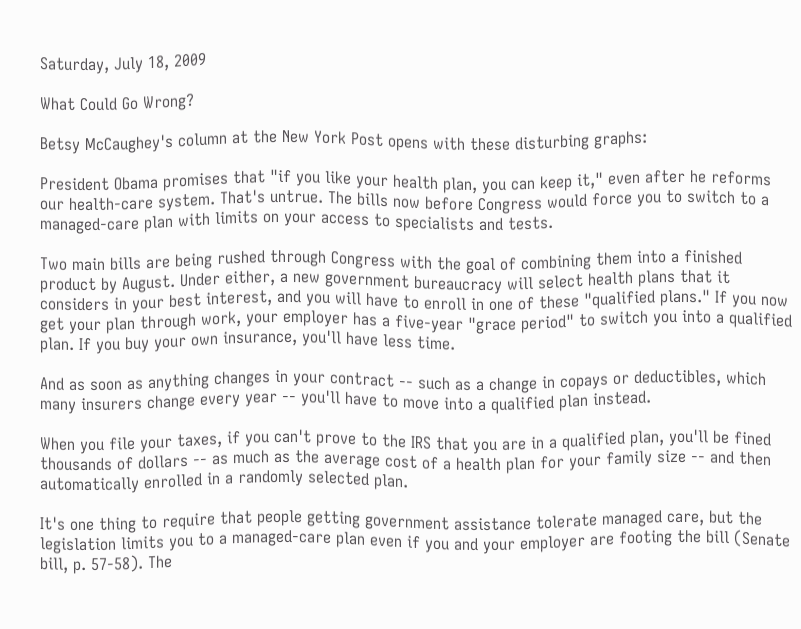Saturday, July 18, 2009

What Could Go Wrong?

Betsy McCaughey's column at the New York Post opens with these disturbing graphs:

President Obama promises that "if you like your health plan, you can keep it," even after he reforms our health-care system. That's untrue. The bills now before Congress would force you to switch to a managed-care plan with limits on your access to specialists and tests.

Two main bills are being rushed through Congress with the goal of combining them into a finished product by August. Under either, a new government bureaucracy will select health plans that it considers in your best interest, and you will have to enroll in one of these "qualified plans." If you now get your plan through work, your employer has a five-year "grace period" to switch you into a qualified plan. If you buy your own insurance, you'll have less time.

And as soon as anything changes in your contract -- such as a change in copays or deductibles, which many insurers change every year -- you'll have to move into a qualified plan instead.

When you file your taxes, if you can't prove to the IRS that you are in a qualified plan, you'll be fined thousands of dollars -- as much as the average cost of a health plan for your family size -- and then automatically enrolled in a randomly selected plan.

It's one thing to require that people getting government assistance tolerate managed care, but the legislation limits you to a managed-care plan even if you and your employer are footing the bill (Senate bill, p. 57-58). The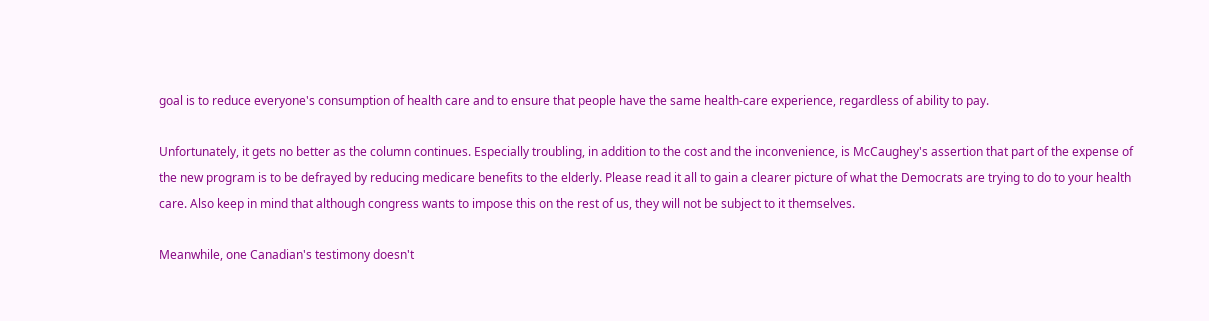goal is to reduce everyone's consumption of health care and to ensure that people have the same health-care experience, regardless of ability to pay.

Unfortunately, it gets no better as the column continues. Especially troubling, in addition to the cost and the inconvenience, is McCaughey's assertion that part of the expense of the new program is to be defrayed by reducing medicare benefits to the elderly. Please read it all to gain a clearer picture of what the Democrats are trying to do to your health care. Also keep in mind that although congress wants to impose this on the rest of us, they will not be subject to it themselves.

Meanwhile, one Canadian's testimony doesn't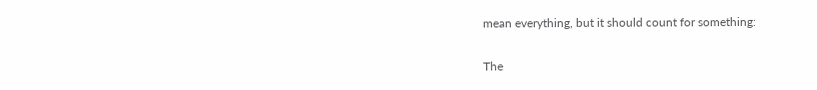mean everything, but it should count for something:

The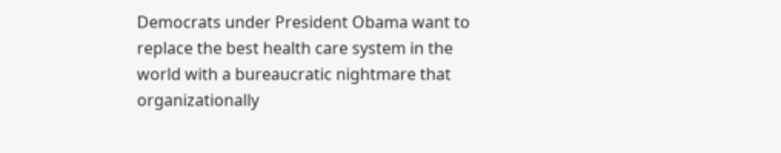Democrats under President Obama want to replace the best health care system in the world with a bureaucratic nightmare that organizationally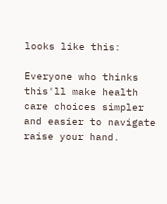looks like this:

Everyone who thinks this'll make health care choices simpler and easier to navigate raise your hand.